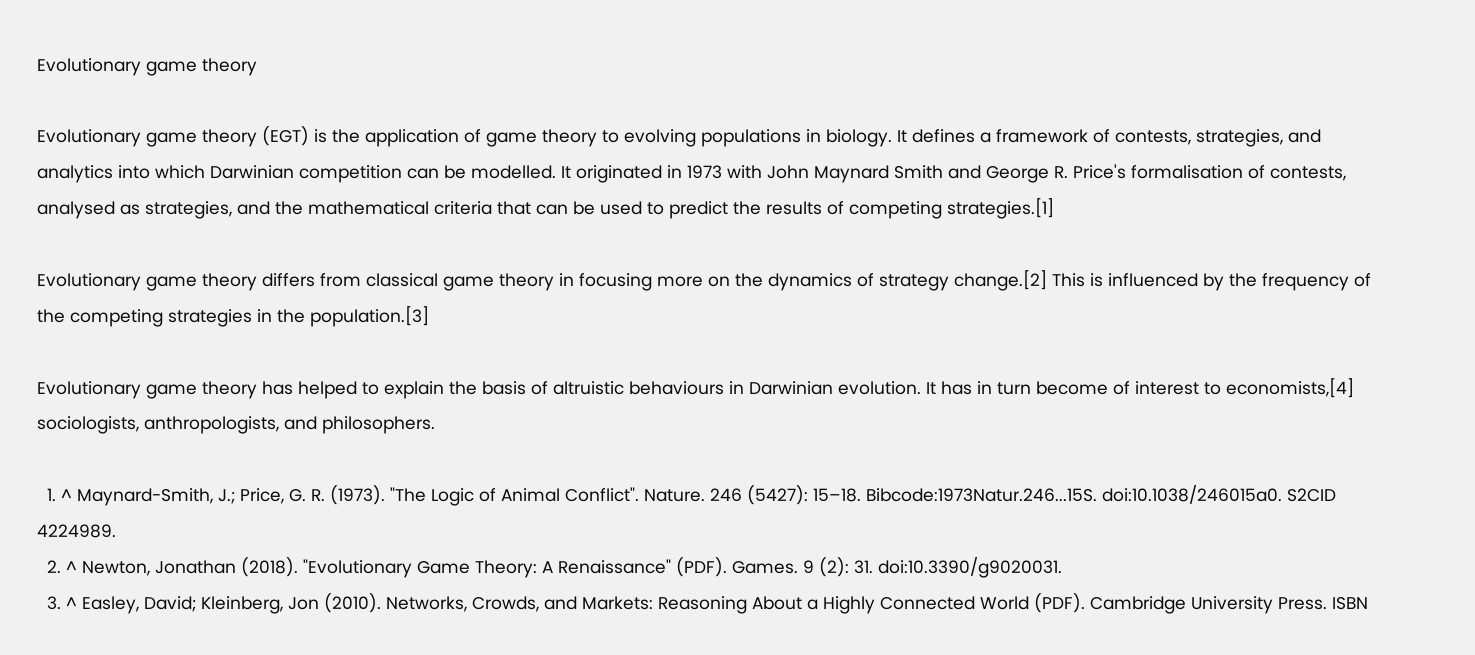Evolutionary game theory

Evolutionary game theory (EGT) is the application of game theory to evolving populations in biology. It defines a framework of contests, strategies, and analytics into which Darwinian competition can be modelled. It originated in 1973 with John Maynard Smith and George R. Price's formalisation of contests, analysed as strategies, and the mathematical criteria that can be used to predict the results of competing strategies.[1]

Evolutionary game theory differs from classical game theory in focusing more on the dynamics of strategy change.[2] This is influenced by the frequency of the competing strategies in the population.[3]

Evolutionary game theory has helped to explain the basis of altruistic behaviours in Darwinian evolution. It has in turn become of interest to economists,[4] sociologists, anthropologists, and philosophers.

  1. ^ Maynard-Smith, J.; Price, G. R. (1973). "The Logic of Animal Conflict". Nature. 246 (5427): 15–18. Bibcode:1973Natur.246...15S. doi:10.1038/246015a0. S2CID 4224989.
  2. ^ Newton, Jonathan (2018). "Evolutionary Game Theory: A Renaissance" (PDF). Games. 9 (2): 31. doi:10.3390/g9020031.
  3. ^ Easley, David; Kleinberg, Jon (2010). Networks, Crowds, and Markets: Reasoning About a Highly Connected World (PDF). Cambridge University Press. ISBN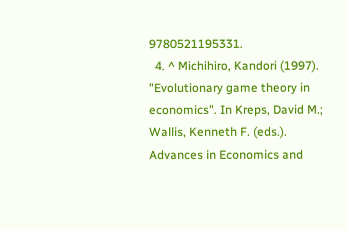9780521195331.
  4. ^ Michihiro, Kandori (1997). "Evolutionary game theory in economics". In Kreps, David M.; Wallis, Kenneth F. (eds.). Advances in Economics and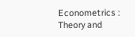Econometrics : Theory and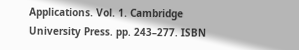Applications. Vol. 1. Cambridge University Press. pp. 243–277. ISBN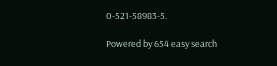0-521-58983-5.

Powered by 654 easy search